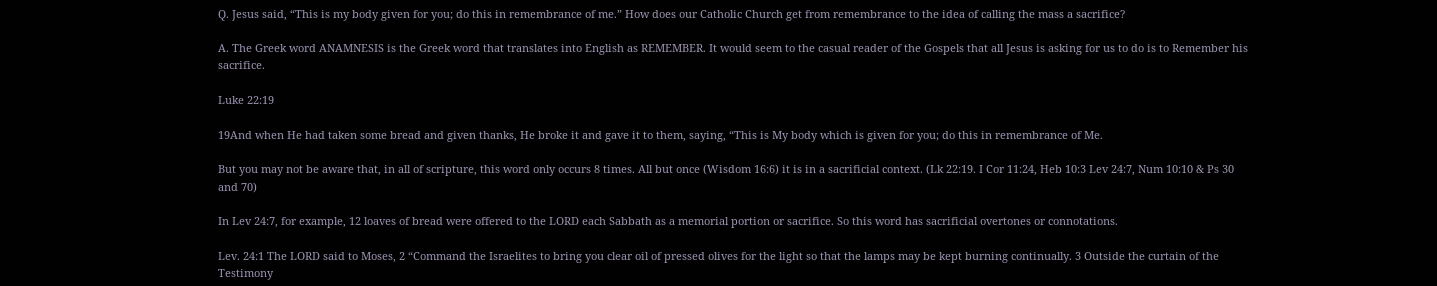Q. Jesus said, “This is my body given for you; do this in remembrance of me.” How does our Catholic Church get from remembrance to the idea of calling the mass a sacrifice?

A. The Greek word ANAMNESIS is the Greek word that translates into English as REMEMBER. It would seem to the casual reader of the Gospels that all Jesus is asking for us to do is to Remember his sacrifice.

Luke 22:19

19And when He had taken some bread and given thanks, He broke it and gave it to them, saying, “This is My body which is given for you; do this in remembrance of Me.

But you may not be aware that, in all of scripture, this word only occurs 8 times. All but once (Wisdom 16:6) it is in a sacrificial context. (Lk 22:19. I Cor 11:24, Heb 10:3 Lev 24:7, Num 10:10 & Ps 30 and 70)

In Lev 24:7, for example, 12 loaves of bread were offered to the LORD each Sabbath as a memorial portion or sacrifice. So this word has sacrificial overtones or connotations.

Lev. 24:1 The LORD said to Moses, 2 “Command the Israelites to bring you clear oil of pressed olives for the light so that the lamps may be kept burning continually. 3 Outside the curtain of the Testimony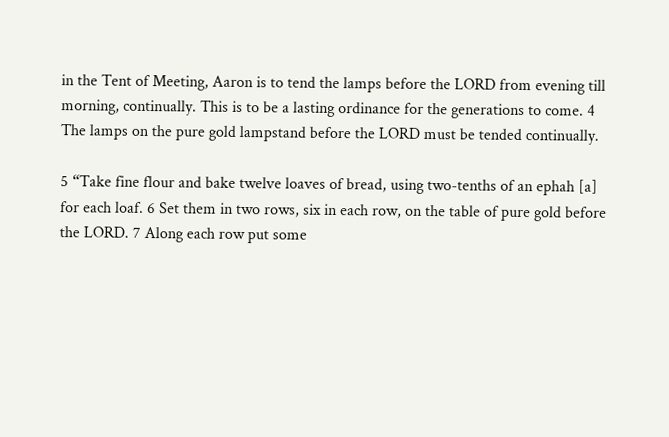in the Tent of Meeting, Aaron is to tend the lamps before the LORD from evening till morning, continually. This is to be a lasting ordinance for the generations to come. 4 The lamps on the pure gold lampstand before the LORD must be tended continually.

5 “Take fine flour and bake twelve loaves of bread, using two-tenths of an ephah [a] for each loaf. 6 Set them in two rows, six in each row, on the table of pure gold before the LORD. 7 Along each row put some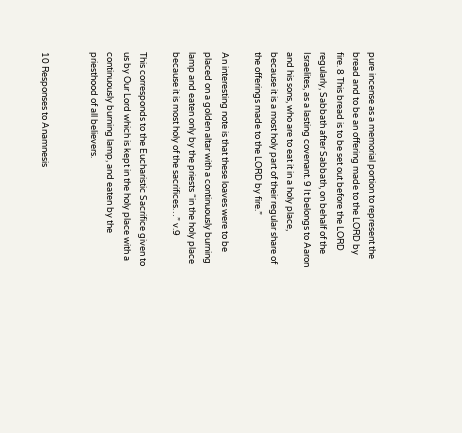pure incense as a memorial portion to represent the bread and to be an offering made to the LORD by fire. 8 This bread is to be set out before the LORD regularly, Sabbath after Sabbath, on behalf of the Israelites, as a lasting covenant. 9 It belongs to Aaron and his sons, who are to eat it in a holy place, because it is a most holy part of their regular share of the offerings made to the LORD by fire.”

An interesting note is that these loaves were to be placed on a golden altar with a continuously burning lamp and eaten only by the priests “in the holy place because it is most holy of the sacrifices…” v.9

This corresponds to the Eucharistic Sacrifice given to us by Our Lord which is kept in the holy place with a continuously burning lamp, and eaten by the priesthood of all believers.


10 Responses to Anamnesis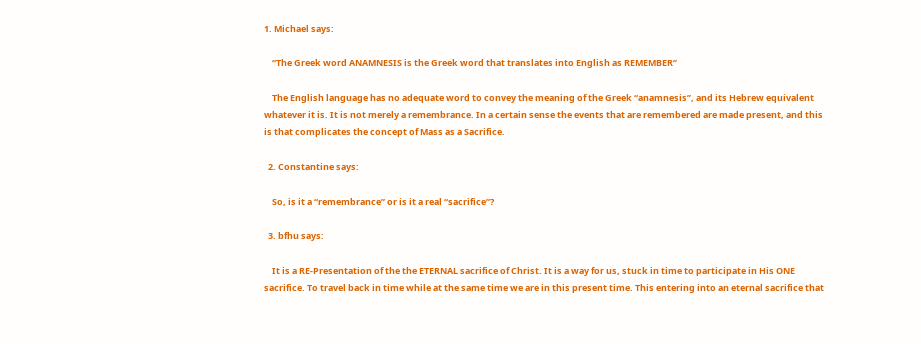1. Michael says:

    “The Greek word ANAMNESIS is the Greek word that translates into English as REMEMBER”

    The English language has no adequate word to convey the meaning of the Greek “anamnesis”, and its Hebrew equivalent whatever it is. It is not merely a remembrance. In a certain sense the events that are remembered are made present, and this is that complicates the concept of Mass as a Sacrifice.

  2. Constantine says:

    So, is it a “remembrance” or is it a real “sacrifice”?

  3. bfhu says:

    It is a RE-Presentation of the the ETERNAL sacrifice of Christ. It is a way for us, stuck in time to participate in His ONE sacrifice. To travel back in time while at the same time we are in this present time. This entering into an eternal sacrifice that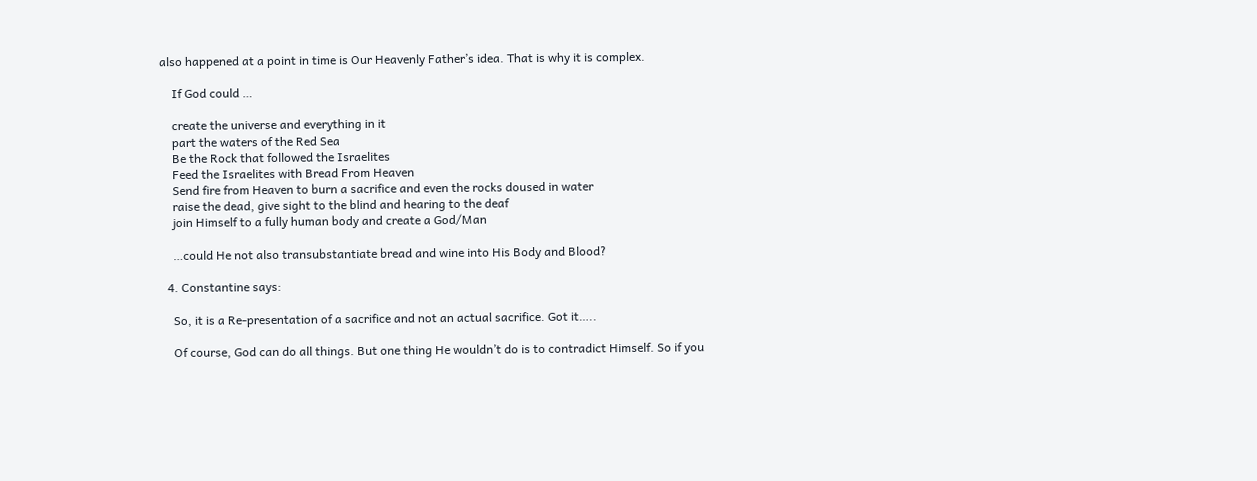also happened at a point in time is Our Heavenly Father’s idea. That is why it is complex.

    If God could …

    create the universe and everything in it
    part the waters of the Red Sea
    Be the Rock that followed the Israelites
    Feed the Israelites with Bread From Heaven
    Send fire from Heaven to burn a sacrifice and even the rocks doused in water
    raise the dead, give sight to the blind and hearing to the deaf
    join Himself to a fully human body and create a God/Man

    …could He not also transubstantiate bread and wine into His Body and Blood?

  4. Constantine says:

    So, it is a Re-presentation of a sacrifice and not an actual sacrifice. Got it…..

    Of course, God can do all things. But one thing He wouldn’t do is to contradict Himself. So if you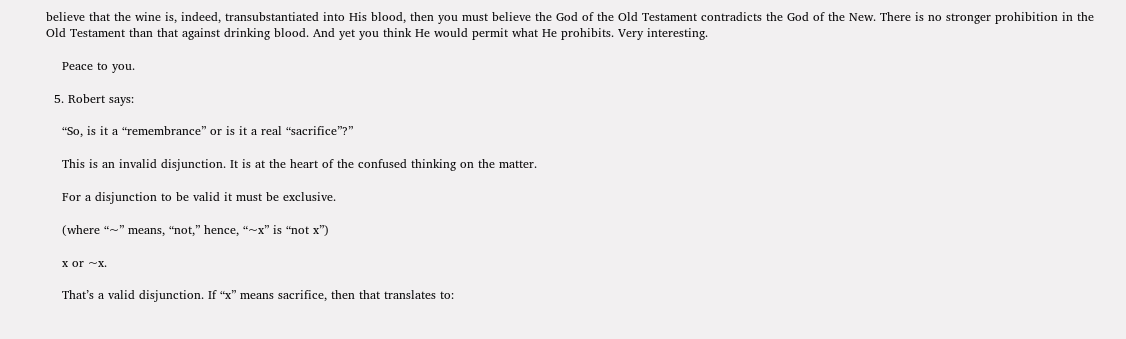believe that the wine is, indeed, transubstantiated into His blood, then you must believe the God of the Old Testament contradicts the God of the New. There is no stronger prohibition in the Old Testament than that against drinking blood. And yet you think He would permit what He prohibits. Very interesting.

    Peace to you.

  5. Robert says:

    “So, is it a “remembrance” or is it a real “sacrifice”?”

    This is an invalid disjunction. It is at the heart of the confused thinking on the matter.

    For a disjunction to be valid it must be exclusive.

    (where “~” means, “not,” hence, “~x” is “not x”)

    x or ~x.

    That’s a valid disjunction. If “x” means sacrifice, then that translates to: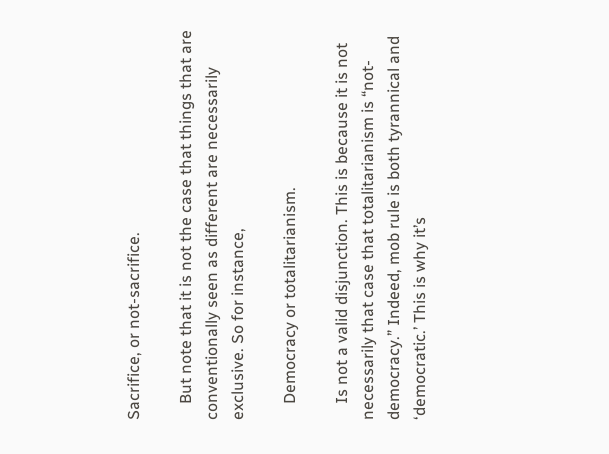Sacrifice, or not-sacrifice.

    But note that it is not the case that things that are conventionally seen as different are necessarily exclusive. So for instance,

    Democracy or totalitarianism.

    Is not a valid disjunction. This is because it is not necessarily that case that totalitarianism is “not-democracy.” Indeed, mob rule is both tyrannical and ‘democratic.’ This is why it’s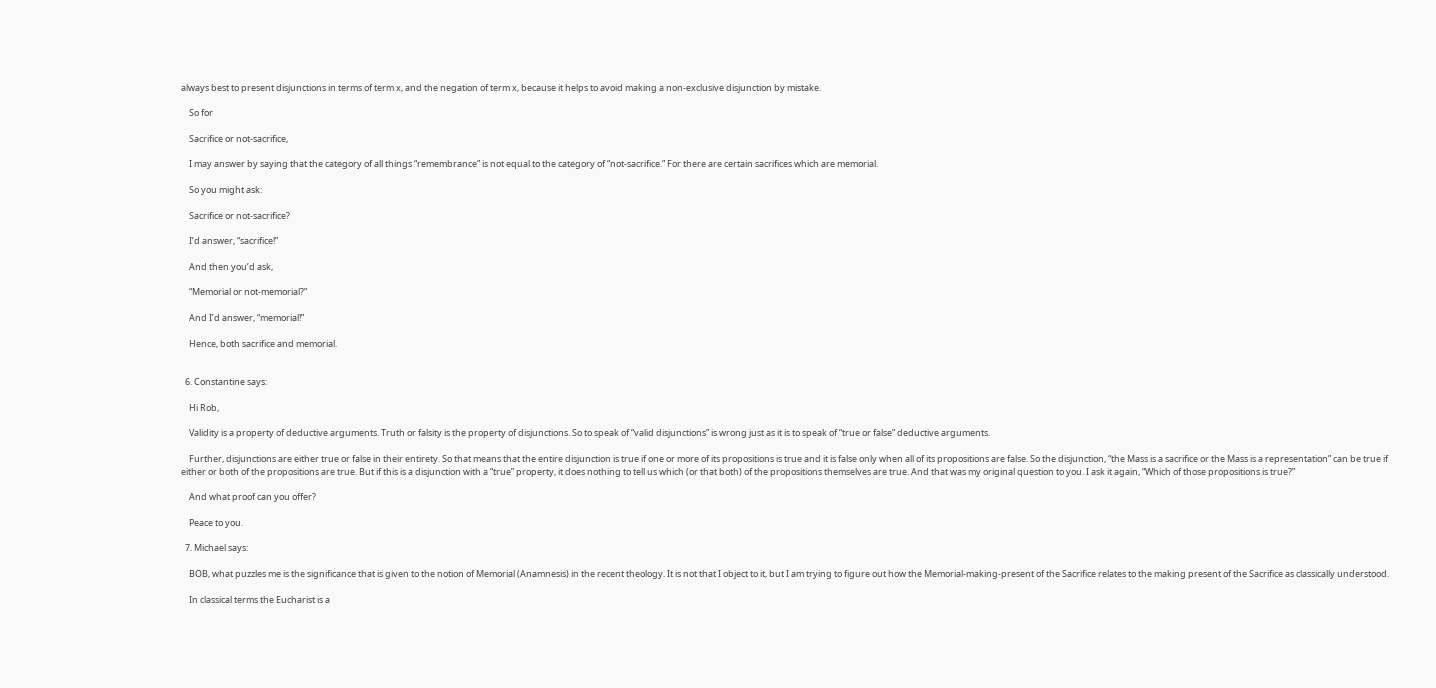always best to present disjunctions in terms of term x, and the negation of term x, because it helps to avoid making a non-exclusive disjunction by mistake.

    So for

    Sacrifice or not-sacrifice,

    I may answer by saying that the category of all things “remembrance” is not equal to the category of “not-sacrifice.” For there are certain sacrifices which are memorial.

    So you might ask:

    Sacrifice or not-sacrifice?

    I’d answer, “sacrifice!”

    And then you’d ask,

    “Memorial or not-memorial?”

    And I’d answer, “memorial!”

    Hence, both sacrifice and memorial.


  6. Constantine says:

    Hi Rob,

    Validity is a property of deductive arguments. Truth or falsity is the property of disjunctions. So to speak of “valid disjunctions” is wrong just as it is to speak of “true or false” deductive arguments.

    Further, disjunctions are either true or false in their entirety. So that means that the entire disjunction is true if one or more of its propositions is true and it is false only when all of its propositions are false. So the disjunction, “the Mass is a sacrifice or the Mass is a representation” can be true if either or both of the propositions are true. But if this is a disjunction with a “true” property, it does nothing to tell us which (or that both) of the propositions themselves are true. And that was my original question to you. I ask it again, “Which of those propositions is true?”

    And what proof can you offer?

    Peace to you.

  7. Michael says:

    BOB, what puzzles me is the significance that is given to the notion of Memorial (Anamnesis) in the recent theology. It is not that I object to it, but I am trying to figure out how the Memorial-making-present of the Sacrifice relates to the making present of the Sacrifice as classically understood.

    In classical terms the Eucharist is a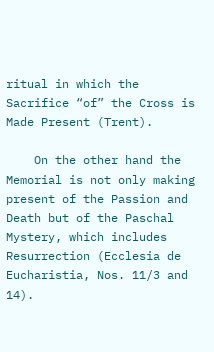ritual in which the Sacrifice “of” the Cross is Made Present (Trent).

    On the other hand the Memorial is not only making present of the Passion and Death but of the Paschal Mystery, which includes Resurrection (Ecclesia de Eucharistia, Nos. 11/3 and 14).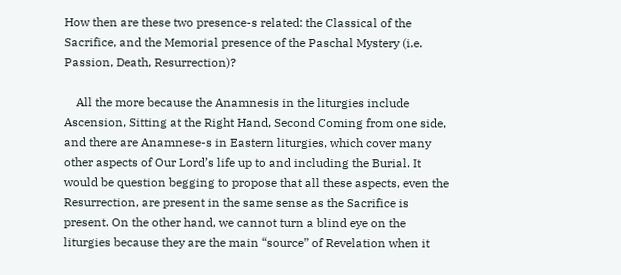How then are these two presence-s related: the Classical of the Sacrifice, and the Memorial presence of the Paschal Mystery (i.e. Passion, Death, Resurrection)?

    All the more because the Anamnesis in the liturgies include Ascension, Sitting at the Right Hand, Second Coming from one side, and there are Anamnese-s in Eastern liturgies, which cover many other aspects of Our Lord’s life up to and including the Burial. It would be question begging to propose that all these aspects, even the Resurrection, are present in the same sense as the Sacrifice is present. On the other hand, we cannot turn a blind eye on the liturgies because they are the main “source” of Revelation when it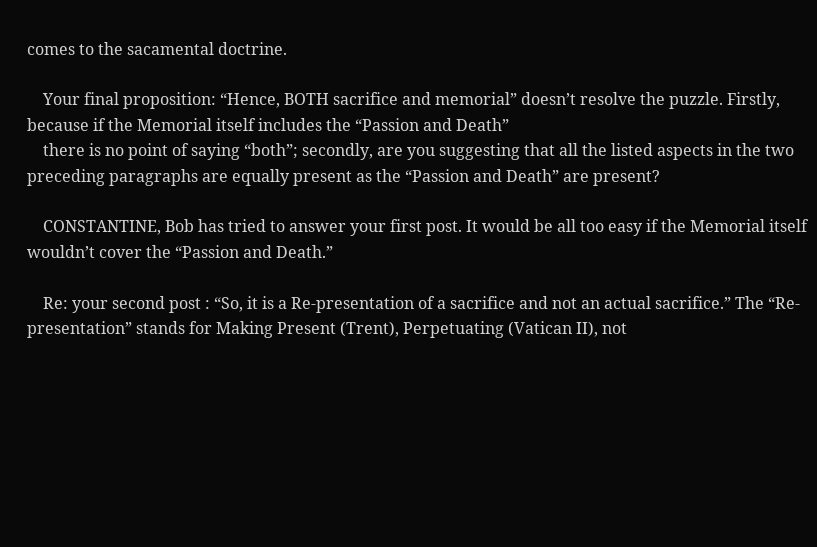comes to the sacamental doctrine.

    Your final proposition: “Hence, BOTH sacrifice and memorial” doesn’t resolve the puzzle. Firstly, because if the Memorial itself includes the “Passion and Death”
    there is no point of saying “both”; secondly, are you suggesting that all the listed aspects in the two preceding paragraphs are equally present as the “Passion and Death” are present?

    CONSTANTINE, Bob has tried to answer your first post. It would be all too easy if the Memorial itself wouldn’t cover the “Passion and Death.”

    Re: your second post : “So, it is a Re-presentation of a sacrifice and not an actual sacrifice.” The “Re-presentation” stands for Making Present (Trent), Perpetuating (Vatican II), not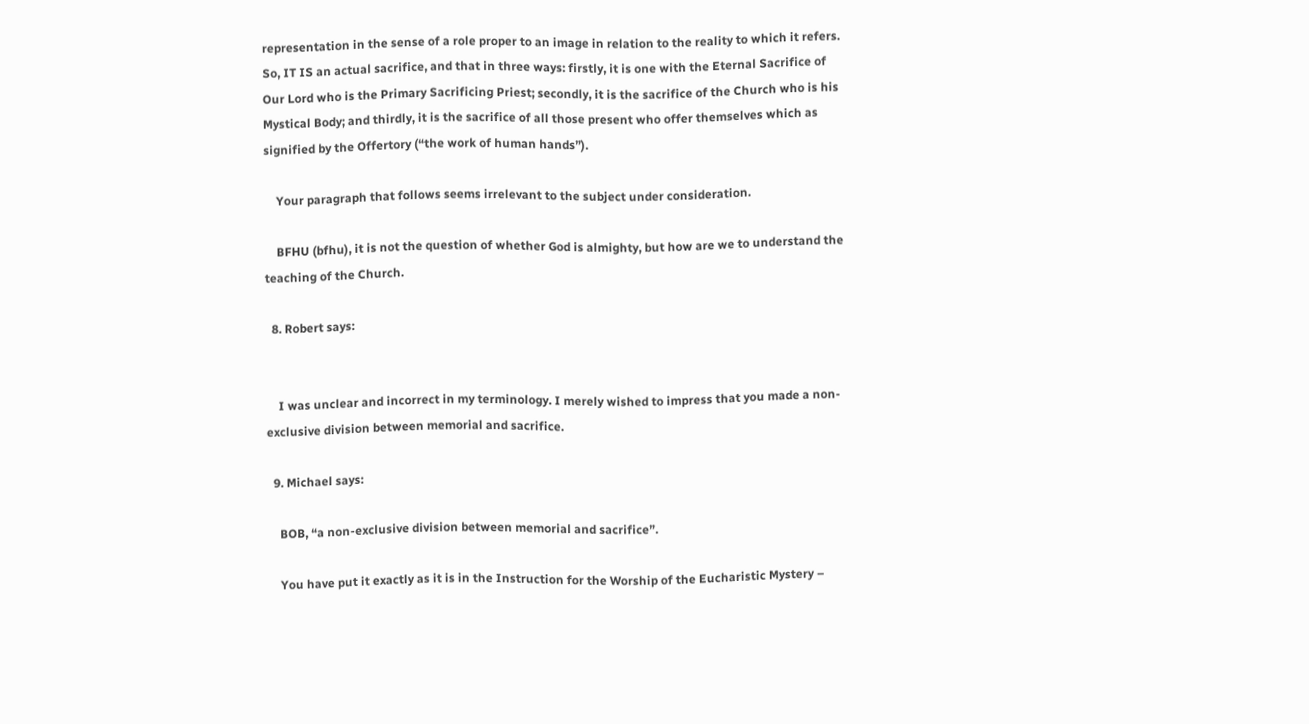representation in the sense of a role proper to an image in relation to the reality to which it refers. So, IT IS an actual sacrifice, and that in three ways: firstly, it is one with the Eternal Sacrifice of Our Lord who is the Primary Sacrificing Priest; secondly, it is the sacrifice of the Church who is his Mystical Body; and thirdly, it is the sacrifice of all those present who offer themselves which as signified by the Offertory (“the work of human hands”).

    Your paragraph that follows seems irrelevant to the subject under consideration.

    BFHU (bfhu), it is not the question of whether God is almighty, but how are we to understand the teaching of the Church.

  8. Robert says:


    I was unclear and incorrect in my terminology. I merely wished to impress that you made a non-exclusive division between memorial and sacrifice.

  9. Michael says:

    BOB, “a non-exclusive division between memorial and sacrifice”.

    You have put it exactly as it is in the Instruction for the Worship of the Eucharistic Mystery –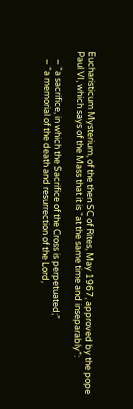Eucharisticum Mysterium, of the then SC of Rites, May 1967, approved by the pope Paul VI, which says of the Mass that it is “at the same time and inseparably”:

    – “a sacrifice, in which the Sacrifice of the Cross is perpetuated;”
    – “a memorial of the death and resurrection of the Lord,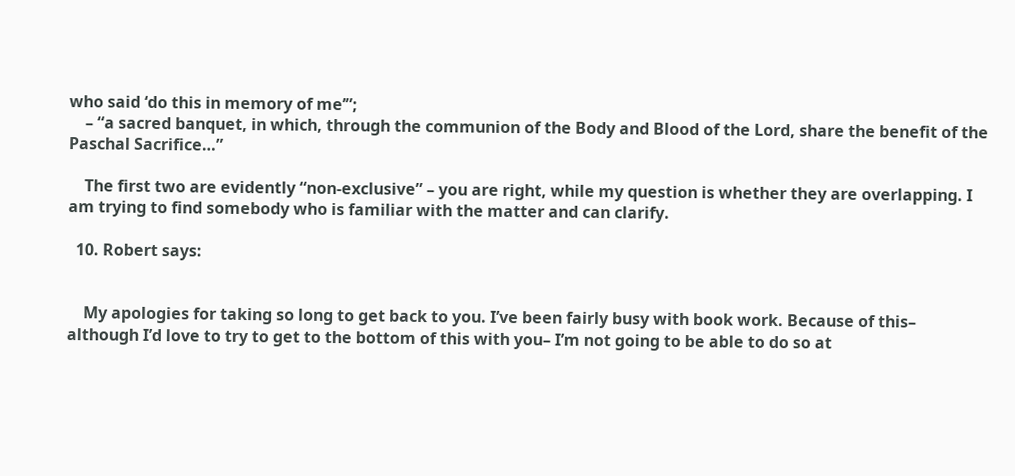who said ‘do this in memory of me’”;
    – “a sacred banquet, in which, through the communion of the Body and Blood of the Lord, share the benefit of the Paschal Sacrifice…”

    The first two are evidently “non-exclusive” – you are right, while my question is whether they are overlapping. I am trying to find somebody who is familiar with the matter and can clarify.

  10. Robert says:


    My apologies for taking so long to get back to you. I’ve been fairly busy with book work. Because of this– although I’d love to try to get to the bottom of this with you– I’m not going to be able to do so at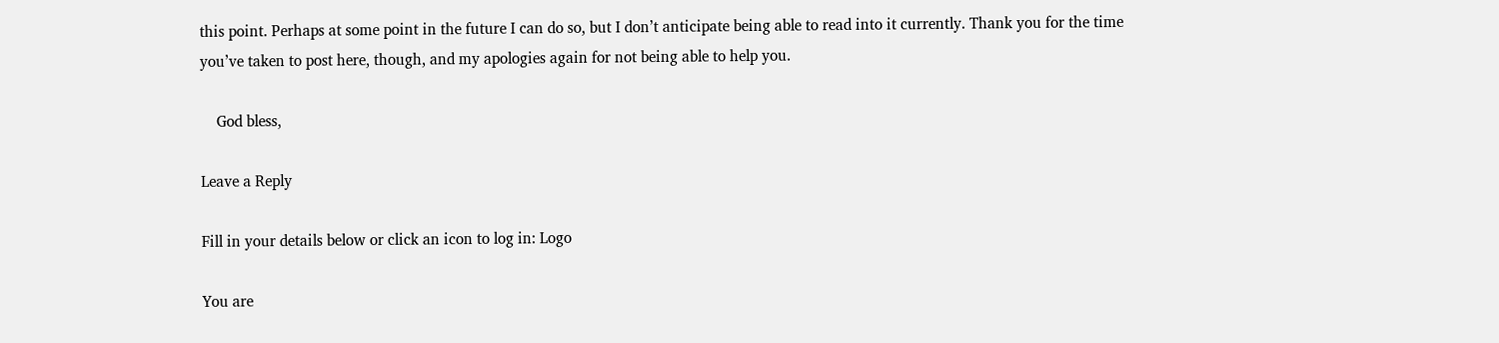this point. Perhaps at some point in the future I can do so, but I don’t anticipate being able to read into it currently. Thank you for the time you’ve taken to post here, though, and my apologies again for not being able to help you.

    God bless,

Leave a Reply

Fill in your details below or click an icon to log in: Logo

You are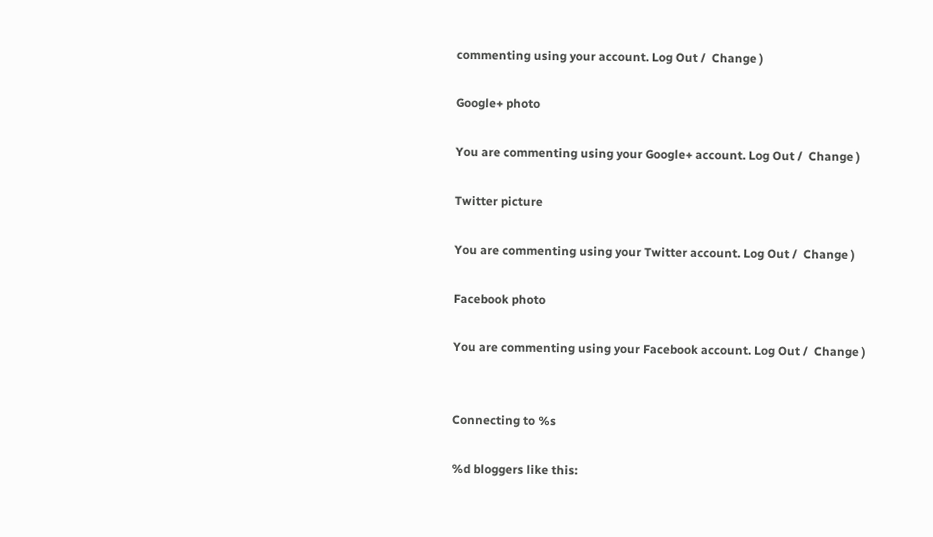commenting using your account. Log Out /  Change )

Google+ photo

You are commenting using your Google+ account. Log Out /  Change )

Twitter picture

You are commenting using your Twitter account. Log Out /  Change )

Facebook photo

You are commenting using your Facebook account. Log Out /  Change )


Connecting to %s

%d bloggers like this: